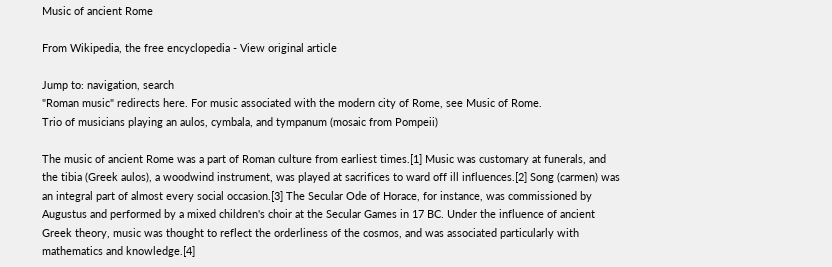Music of ancient Rome

From Wikipedia, the free encyclopedia - View original article

Jump to: navigation, search
"Roman music" redirects here. For music associated with the modern city of Rome, see Music of Rome.
Trio of musicians playing an aulos, cymbala, and tympanum (mosaic from Pompeii)

The music of ancient Rome was a part of Roman culture from earliest times.[1] Music was customary at funerals, and the tibia (Greek aulos), a woodwind instrument, was played at sacrifices to ward off ill influences.[2] Song (carmen) was an integral part of almost every social occasion.[3] The Secular Ode of Horace, for instance, was commissioned by Augustus and performed by a mixed children's choir at the Secular Games in 17 BC. Under the influence of ancient Greek theory, music was thought to reflect the orderliness of the cosmos, and was associated particularly with mathematics and knowledge.[4]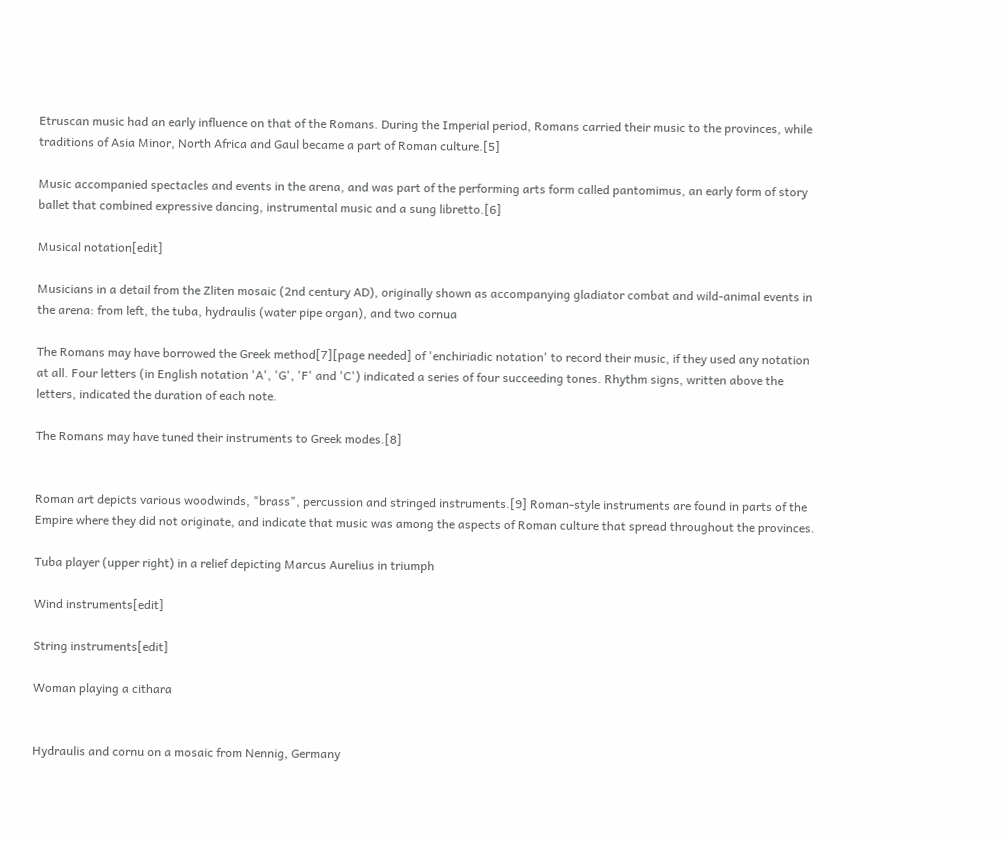Etruscan music had an early influence on that of the Romans. During the Imperial period, Romans carried their music to the provinces, while traditions of Asia Minor, North Africa and Gaul became a part of Roman culture.[5]

Music accompanied spectacles and events in the arena, and was part of the performing arts form called pantomimus, an early form of story ballet that combined expressive dancing, instrumental music and a sung libretto.[6]

Musical notation[edit]

Musicians in a detail from the Zliten mosaic (2nd century AD), originally shown as accompanying gladiator combat and wild-animal events in the arena: from left, the tuba, hydraulis (water pipe organ), and two cornua

The Romans may have borrowed the Greek method[7][page needed] of 'enchiriadic notation' to record their music, if they used any notation at all. Four letters (in English notation 'A', 'G', 'F' and 'C') indicated a series of four succeeding tones. Rhythm signs, written above the letters, indicated the duration of each note.

The Romans may have tuned their instruments to Greek modes.[8]


Roman art depicts various woodwinds, "brass", percussion and stringed instruments.[9] Roman-style instruments are found in parts of the Empire where they did not originate, and indicate that music was among the aspects of Roman culture that spread throughout the provinces.

Tuba player (upper right) in a relief depicting Marcus Aurelius in triumph

Wind instruments[edit]

String instruments[edit]

Woman playing a cithara


Hydraulis and cornu on a mosaic from Nennig, Germany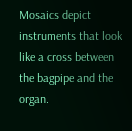Mosaics depict instruments that look like a cross between the bagpipe and the organ.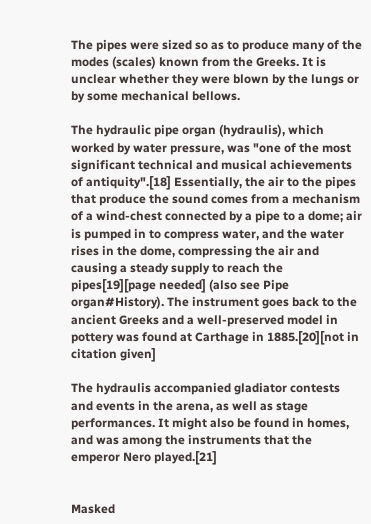The pipes were sized so as to produce many of the modes (scales) known from the Greeks. It is unclear whether they were blown by the lungs or by some mechanical bellows.

The hydraulic pipe organ (hydraulis), which worked by water pressure, was "one of the most significant technical and musical achievements of antiquity".[18] Essentially, the air to the pipes that produce the sound comes from a mechanism of a wind-chest connected by a pipe to a dome; air is pumped in to compress water, and the water rises in the dome, compressing the air and causing a steady supply to reach the pipes[19][page needed] (also see Pipe organ#History). The instrument goes back to the ancient Greeks and a well-preserved model in pottery was found at Carthage in 1885.[20][not in citation given]

The hydraulis accompanied gladiator contests and events in the arena, as well as stage performances. It might also be found in homes, and was among the instruments that the emperor Nero played.[21]


Masked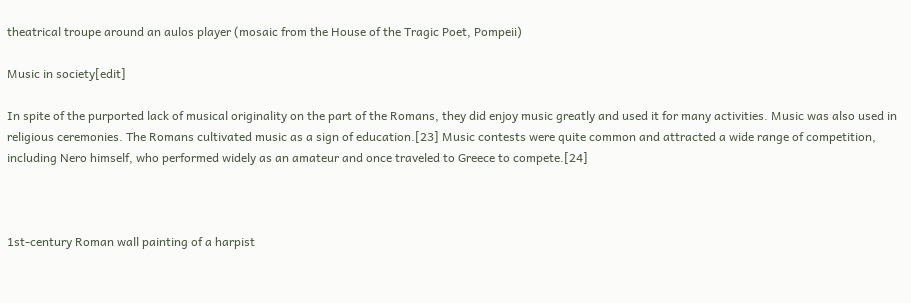theatrical troupe around an aulos player (mosaic from the House of the Tragic Poet, Pompeii)

Music in society[edit]

In spite of the purported lack of musical originality on the part of the Romans, they did enjoy music greatly and used it for many activities. Music was also used in religious ceremonies. The Romans cultivated music as a sign of education.[23] Music contests were quite common and attracted a wide range of competition, including Nero himself, who performed widely as an amateur and once traveled to Greece to compete.[24]



1st-century Roman wall painting of a harpist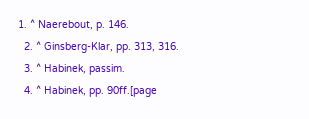1. ^ Naerebout, p. 146.
  2. ^ Ginsberg-Klar, pp. 313, 316.
  3. ^ Habinek, passim.
  4. ^ Habinek, pp. 90ff.[page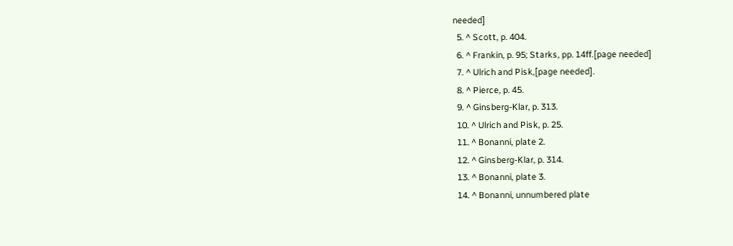needed]
  5. ^ Scott, p. 404.
  6. ^ Frankin, p. 95; Starks, pp. 14ff.[page needed]
  7. ^ Ulrich and Pisk,[page needed].
  8. ^ Pierce, p. 45.
  9. ^ Ginsberg-Klar, p. 313.
  10. ^ Ulrich and Pisk, p. 25.
  11. ^ Bonanni, plate 2.
  12. ^ Ginsberg-Klar, p. 314.
  13. ^ Bonanni, plate 3.
  14. ^ Bonanni, unnumbered plate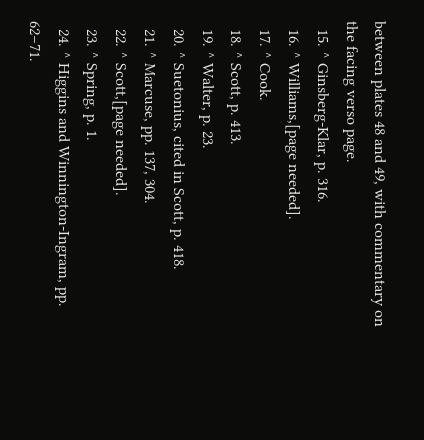between plates 48 and 49, with commentary on the facing verso page.
  15. ^ Ginsberg-Klar, p. 316.
  16. ^ Williams,[page needed].
  17. ^ Cook.
  18. ^ Scott, p. 413.
  19. ^ Walter, p. 23.
  20. ^ Suetonius, cited in Scott, p. 418.
  21. ^ Marcuse, pp. 137, 304.
  22. ^ Scott,[page needed].
  23. ^ Spring, p. 1.
  24. ^ Higgins and Winnington-Ingram, pp. 62–71.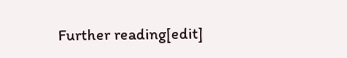Further reading[edit]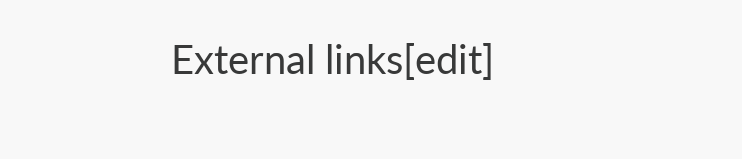External links[edit]